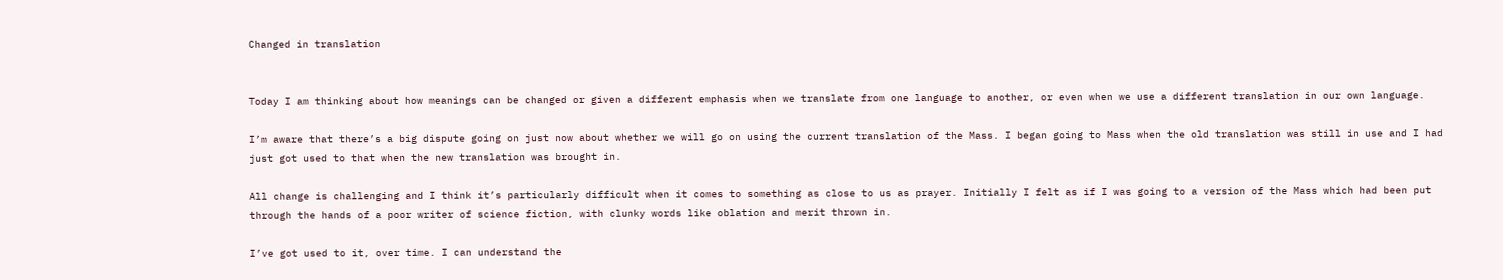Changed in translation


Today I am thinking about how meanings can be changed or given a different emphasis when we translate from one language to another, or even when we use a different translation in our own language.

I’m aware that there’s a big dispute going on just now about whether we will go on using the current translation of the Mass. I began going to Mass when the old translation was still in use and I had just got used to that when the new translation was brought in.

All change is challenging and I think it’s particularly difficult when it comes to something as close to us as prayer. Initially I felt as if I was going to a version of the Mass which had been put through the hands of a poor writer of science fiction, with clunky words like oblation and merit thrown in.

I’ve got used to it, over time. I can understand the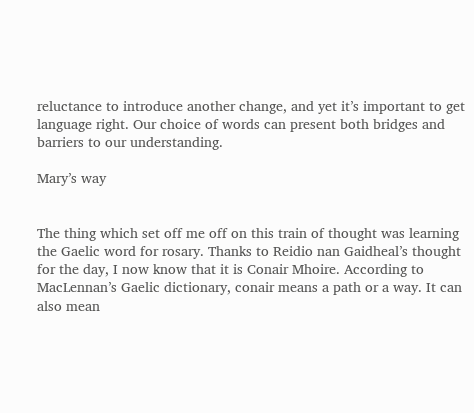reluctance to introduce another change, and yet it’s important to get language right. Our choice of words can present both bridges and barriers to our understanding.

Mary’s way


The thing which set off me off on this train of thought was learning the Gaelic word for rosary. Thanks to Reidio nan Gaidheal’s thought for the day, I now know that it is Conair Mhoire. According to MacLennan’s Gaelic dictionary, conair means a path or a way. It can also mean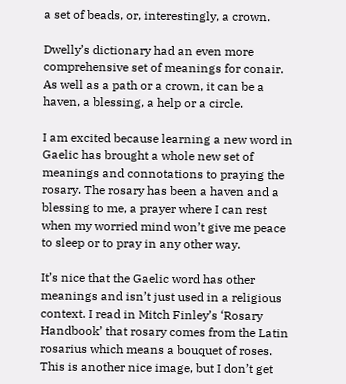a set of beads, or, interestingly, a crown.

Dwelly’s dictionary had an even more comprehensive set of meanings for conair. As well as a path or a crown, it can be a haven, a blessing, a help or a circle.

I am excited because learning a new word in Gaelic has brought a whole new set of meanings and connotations to praying the rosary. The rosary has been a haven and a blessing to me, a prayer where I can rest when my worried mind won’t give me peace to sleep or to pray in any other way.

It’s nice that the Gaelic word has other meanings and isn’t just used in a religious context. I read in Mitch Finley’s ‘Rosary Handbook’ that rosary comes from the Latin rosarius which means a bouquet of roses. This is another nice image, but I don’t get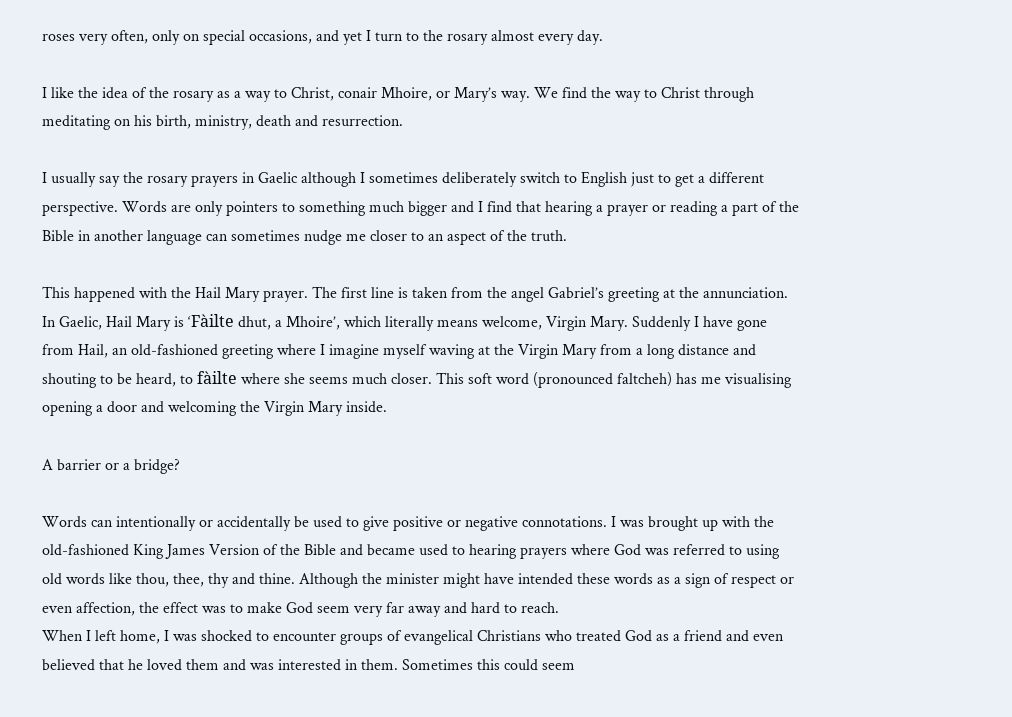roses very often, only on special occasions, and yet I turn to the rosary almost every day.

I like the idea of the rosary as a way to Christ, conair Mhoire, or Mary’s way. We find the way to Christ through meditating on his birth, ministry, death and resurrection.

I usually say the rosary prayers in Gaelic although I sometimes deliberately switch to English just to get a different perspective. Words are only pointers to something much bigger and I find that hearing a prayer or reading a part of the Bible in another language can sometimes nudge me closer to an aspect of the truth.

This happened with the Hail Mary prayer. The first line is taken from the angel Gabriel’s greeting at the annunciation. In Gaelic, Hail Mary is ‘Fàilte dhut, a Mhoire’, which literally means welcome, Virgin Mary. Suddenly I have gone from Hail, an old-fashioned greeting where I imagine myself waving at the Virgin Mary from a long distance and shouting to be heard, to fàilte where she seems much closer. This soft word (pronounced faltcheh) has me visualising opening a door and welcoming the Virgin Mary inside.

A barrier or a bridge?

Words can intentionally or accidentally be used to give positive or negative connotations. I was brought up with the old-fashioned King James Version of the Bible and became used to hearing prayers where God was referred to using old words like thou, thee, thy and thine. Although the minister might have intended these words as a sign of respect or even affection, the effect was to make God seem very far away and hard to reach.
When I left home, I was shocked to encounter groups of evangelical Christians who treated God as a friend and even believed that he loved them and was interested in them. Sometimes this could seem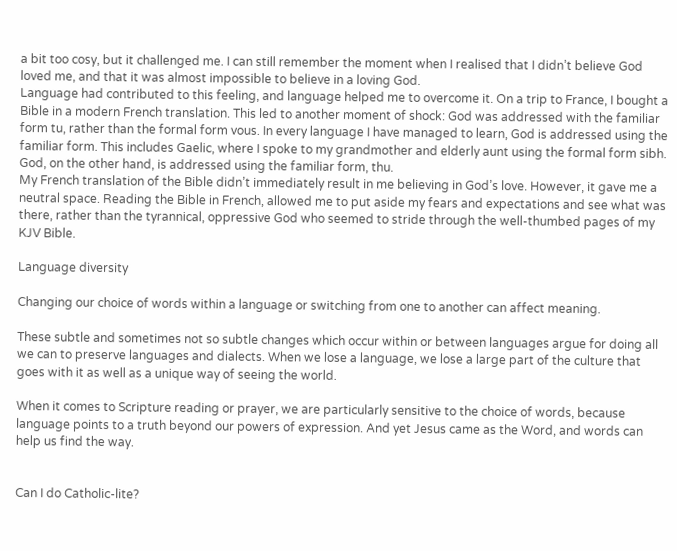a bit too cosy, but it challenged me. I can still remember the moment when I realised that I didn’t believe God loved me, and that it was almost impossible to believe in a loving God.
Language had contributed to this feeling, and language helped me to overcome it. On a trip to France, I bought a Bible in a modern French translation. This led to another moment of shock: God was addressed with the familiar form tu, rather than the formal form vous. In every language I have managed to learn, God is addressed using the familiar form. This includes Gaelic, where I spoke to my grandmother and elderly aunt using the formal form sibh. God, on the other hand, is addressed using the familiar form, thu.
My French translation of the Bible didn’t immediately result in me believing in God’s love. However, it gave me a neutral space. Reading the Bible in French, allowed me to put aside my fears and expectations and see what was there, rather than the tyrannical, oppressive God who seemed to stride through the well-thumbed pages of my KJV Bible.

Language diversity

Changing our choice of words within a language or switching from one to another can affect meaning.

These subtle and sometimes not so subtle changes which occur within or between languages argue for doing all we can to preserve languages and dialects. When we lose a language, we lose a large part of the culture that goes with it as well as a unique way of seeing the world.

When it comes to Scripture reading or prayer, we are particularly sensitive to the choice of words, because language points to a truth beyond our powers of expression. And yet Jesus came as the Word, and words can help us find the way.


Can I do Catholic-lite?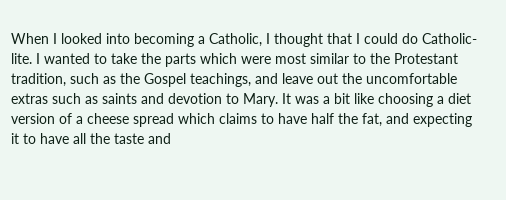When I looked into becoming a Catholic, I thought that I could do Catholic-lite. I wanted to take the parts which were most similar to the Protestant tradition, such as the Gospel teachings, and leave out the uncomfortable extras such as saints and devotion to Mary. It was a bit like choosing a diet version of a cheese spread which claims to have half the fat, and expecting it to have all the taste and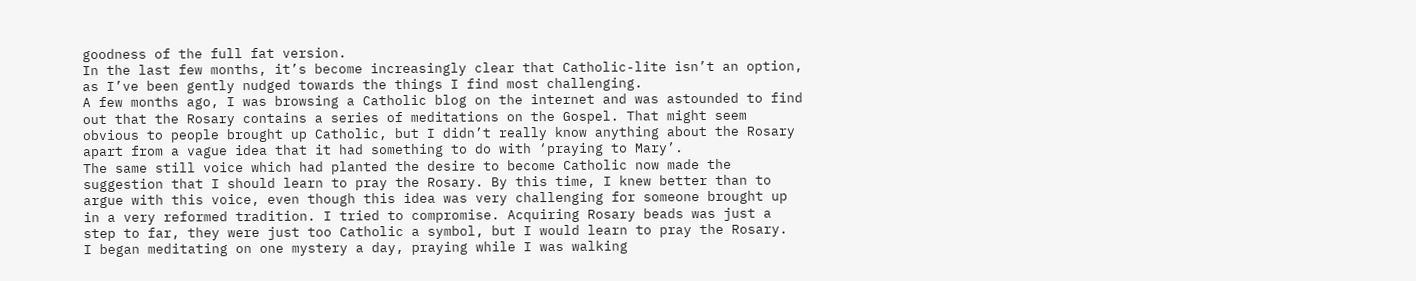goodness of the full fat version.
In the last few months, it’s become increasingly clear that Catholic-lite isn’t an option, as I’ve been gently nudged towards the things I find most challenging.
A few months ago, I was browsing a Catholic blog on the internet and was astounded to find out that the Rosary contains a series of meditations on the Gospel. That might seem obvious to people brought up Catholic, but I didn’t really know anything about the Rosary apart from a vague idea that it had something to do with ‘praying to Mary’.
The same still voice which had planted the desire to become Catholic now made the suggestion that I should learn to pray the Rosary. By this time, I knew better than to argue with this voice, even though this idea was very challenging for someone brought up in a very reformed tradition. I tried to compromise. Acquiring Rosary beads was just a step to far, they were just too Catholic a symbol, but I would learn to pray the Rosary.
I began meditating on one mystery a day, praying while I was walking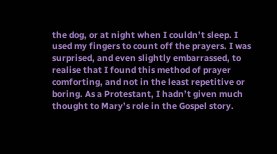the dog, or at night when I couldn’t sleep. I used my fingers to count off the prayers. I was surprised, and even slightly embarrassed, to realise that I found this method of prayer comforting, and not in the least repetitive or boring. As a Protestant, I hadn’t given much thought to Mary’s role in the Gospel story.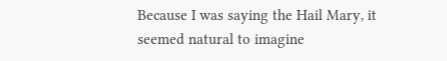Because I was saying the Hail Mary, it seemed natural to imagine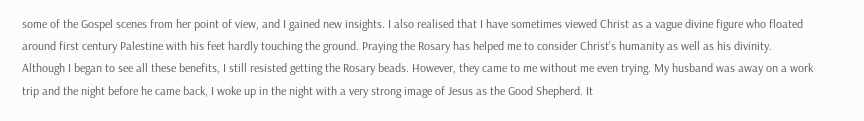some of the Gospel scenes from her point of view, and I gained new insights. I also realised that I have sometimes viewed Christ as a vague divine figure who floated around first century Palestine with his feet hardly touching the ground. Praying the Rosary has helped me to consider Christ’s humanity as well as his divinity.
Although I began to see all these benefits, I still resisted getting the Rosary beads. However, they came to me without me even trying. My husband was away on a work trip and the night before he came back, I woke up in the night with a very strong image of Jesus as the Good Shepherd. It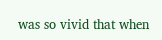was so vivid that when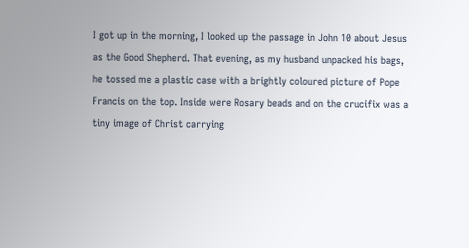I got up in the morning, I looked up the passage in John 10 about Jesus as the Good Shepherd. That evening, as my husband unpacked his bags, he tossed me a plastic case with a brightly coloured picture of Pope Francis on the top. Inside were Rosary beads and on the crucifix was a tiny image of Christ carrying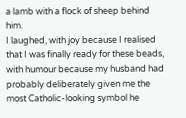a lamb with a flock of sheep behind him.
I laughed, with joy because I realised that I was finally ready for these beads, with humour because my husband had probably deliberately given me the most Catholic-looking symbol he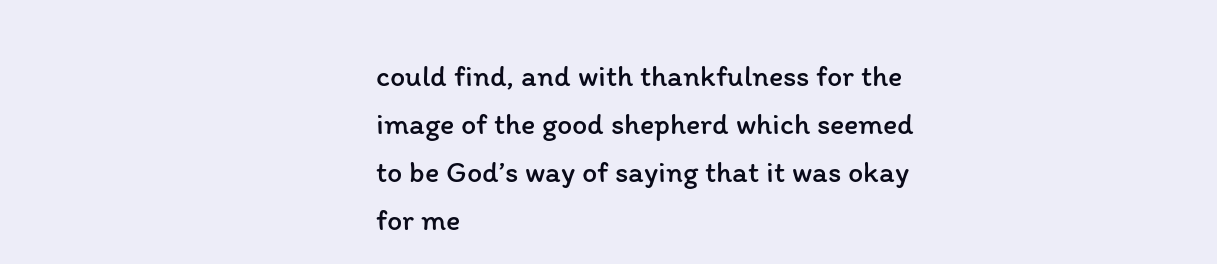could find, and with thankfulness for the image of the good shepherd which seemed to be God’s way of saying that it was okay for me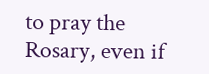to pray the Rosary, even if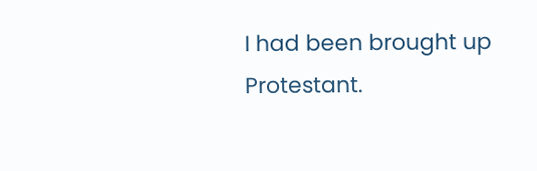I had been brought up Protestant.